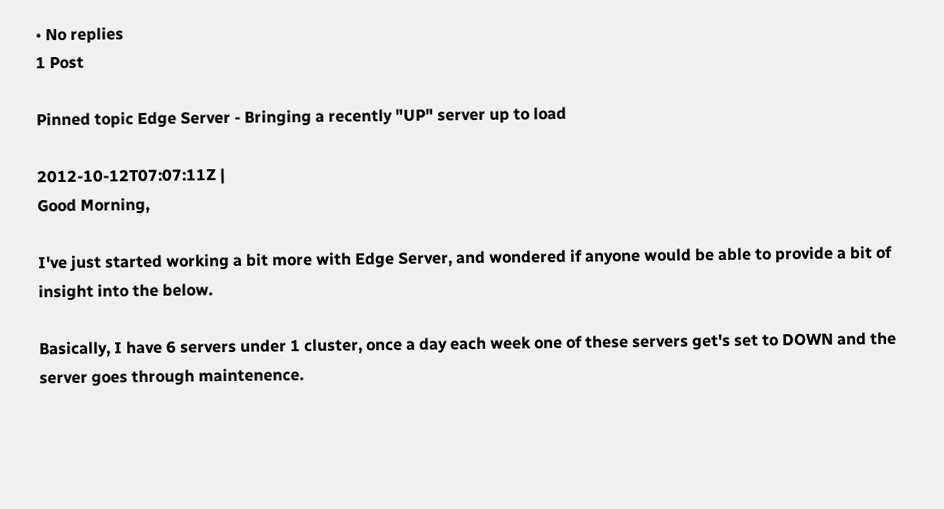• No replies
1 Post

Pinned topic Edge Server - Bringing a recently "UP" server up to load

2012-10-12T07:07:11Z |
Good Morning,

I've just started working a bit more with Edge Server, and wondered if anyone would be able to provide a bit of insight into the below.

Basically, I have 6 servers under 1 cluster, once a day each week one of these servers get's set to DOWN and the server goes through maintenence.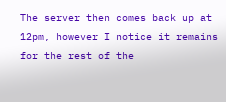The server then comes back up at 12pm, however I notice it remains for the rest of the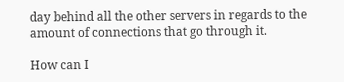day behind all the other servers in regards to the amount of connections that go through it.

How can I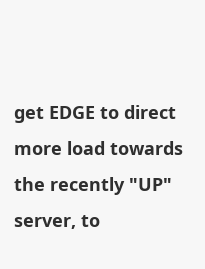get EDGE to direct more load towards the recently "UP" server, to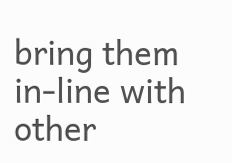bring them in-line with other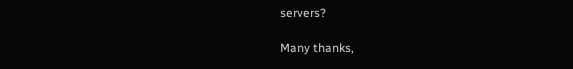servers?

Many thanks,